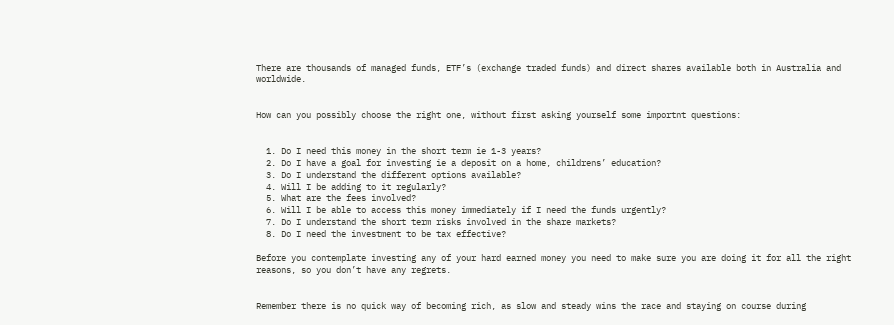There are thousands of managed funds, ETF’s (exchange traded funds) and direct shares available both in Australia and worldwide.


How can you possibly choose the right one, without first asking yourself some importnt questions:


  1. Do I need this money in the short term ie 1-3 years?
  2. Do I have a goal for investing ie a deposit on a home, childrens’ education?
  3. Do I understand the different options available?
  4. Will I be adding to it regularly?
  5. What are the fees involved?
  6. Will I be able to access this money immediately if I need the funds urgently?
  7. Do I understand the short term risks involved in the share markets?
  8. Do I need the investment to be tax effective?

Before you contemplate investing any of your hard earned money you need to make sure you are doing it for all the right reasons, so you don’t have any regrets.


Remember there is no quick way of becoming rich, as slow and steady wins the race and staying on course during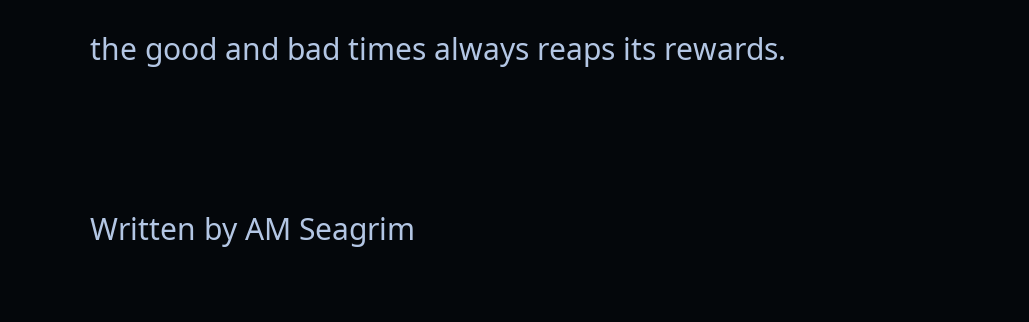the good and bad times always reaps its rewards.


Written by AM Seagrim